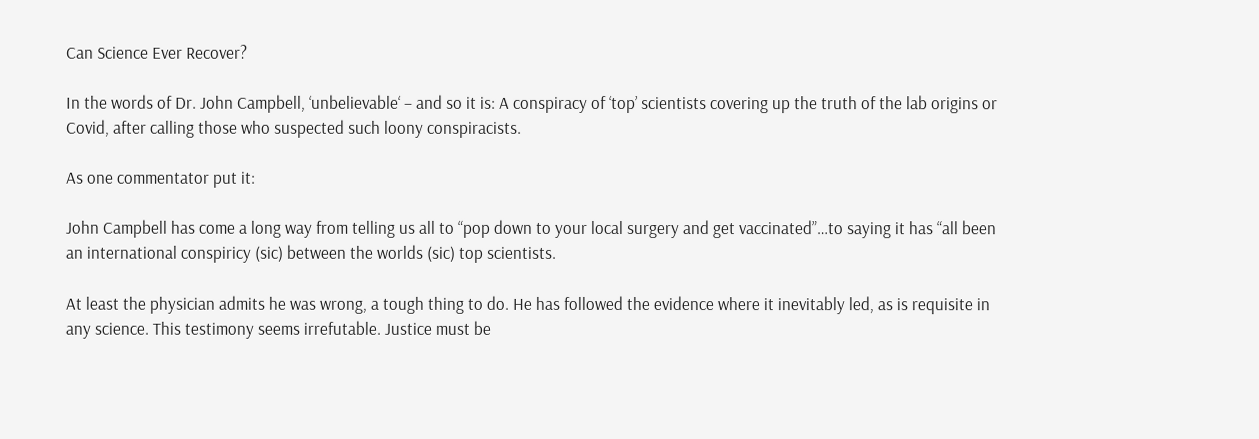Can Science Ever Recover?

In the words of Dr. John Campbell, ‘unbelievable‘ – and so it is: A conspiracy of ‘top’ scientists covering up the truth of the lab origins or Covid, after calling those who suspected such loony conspiracists.

As one commentator put it:

John Campbell has come a long way from telling us all to “pop down to your local surgery and get vaccinated”…to saying it has “all been an international conspiricy (sic) between the worlds (sic) top scientists.

At least the physician admits he was wrong, a tough thing to do. He has followed the evidence where it inevitably led, as is requisite in any science. This testimony seems irrefutable. Justice must be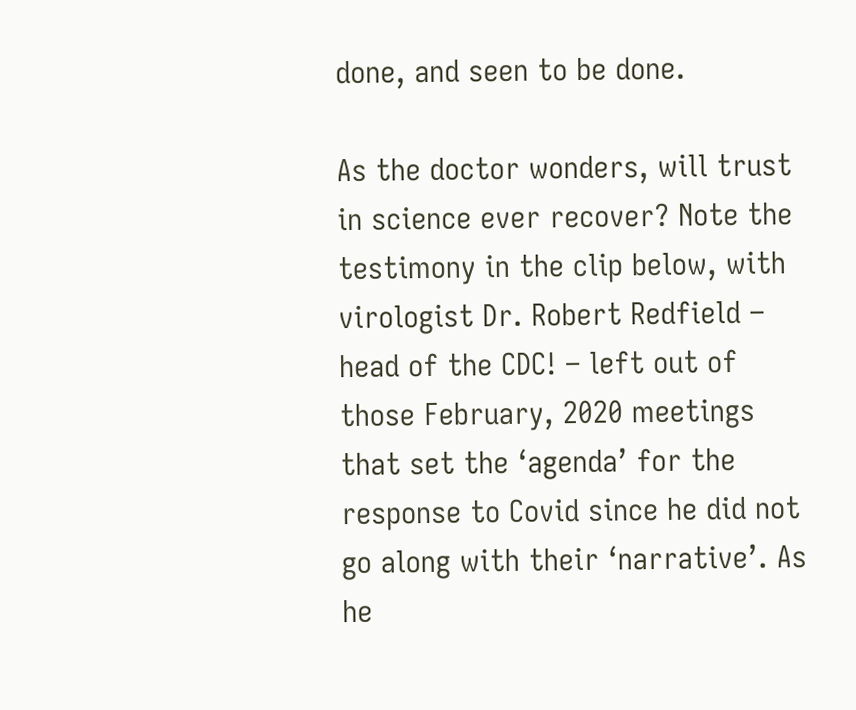done, and seen to be done.

As the doctor wonders, will trust in science ever recover? Note the testimony in the clip below, with virologist Dr. Robert Redfield – head of the CDC! – left out of those February, 2020 meetings that set the ‘agenda’ for the response to Covid since he did not go along with their ‘narrative’. As he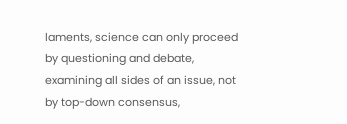laments, science can only proceed by questioning and debate, examining all sides of an issue, not by top-down consensus,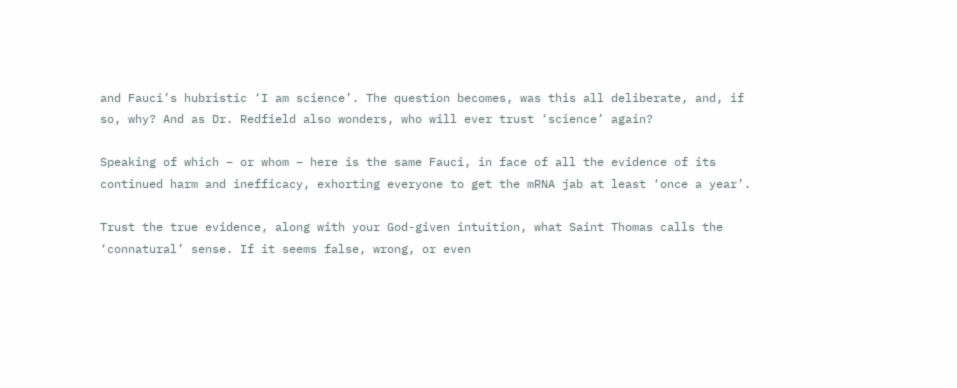and Fauci’s hubristic ‘I am science’. The question becomes, was this all deliberate, and, if so, why? And as Dr. Redfield also wonders, who will ever trust ‘science’ again?

Speaking of which – or whom – here is the same Fauci, in face of all the evidence of its continued harm and inefficacy, exhorting everyone to get the mRNA jab at least ‘once a year’.

Trust the true evidence, along with your God-given intuition, what Saint Thomas calls the ‘connatural’ sense. If it seems false, wrong, or even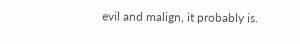evil and malign, it probably is.